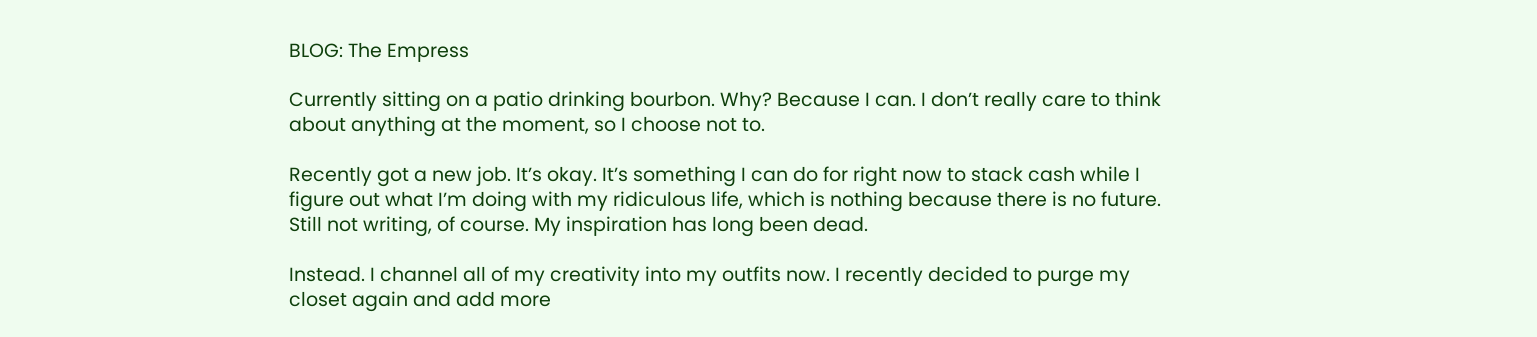BLOG: The Empress

Currently sitting on a patio drinking bourbon. Why? Because I can. I don’t really care to think about anything at the moment, so I choose not to.

Recently got a new job. It’s okay. It’s something I can do for right now to stack cash while I figure out what I’m doing with my ridiculous life, which is nothing because there is no future. Still not writing, of course. My inspiration has long been dead.

Instead. I channel all of my creativity into my outfits now. I recently decided to purge my closet again and add more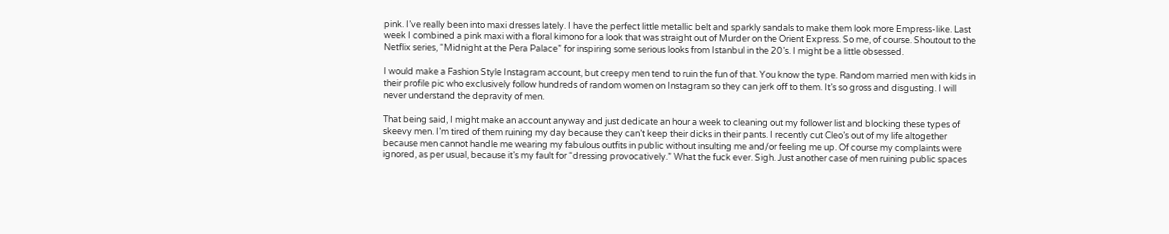pink. I’ve really been into maxi dresses lately. I have the perfect little metallic belt and sparkly sandals to make them look more Empress-like. Last week I combined a pink maxi with a floral kimono for a look that was straight out of Murder on the Orient Express. So me, of course. Shoutout to the Netflix series, “Midnight at the Pera Palace” for inspiring some serious looks from Istanbul in the 20’s. I might be a little obsessed.

I would make a Fashion Style Instagram account, but creepy men tend to ruin the fun of that. You know the type. Random married men with kids in their profile pic who exclusively follow hundreds of random women on Instagram so they can jerk off to them. It’s so gross and disgusting. I will never understand the depravity of men.

That being said, I might make an account anyway and just dedicate an hour a week to cleaning out my follower list and blocking these types of skeevy men. I’m tired of them ruining my day because they can’t keep their dicks in their pants. I recently cut Cleo’s out of my life altogether because men cannot handle me wearing my fabulous outfits in public without insulting me and/or feeling me up. Of course my complaints were ignored, as per usual, because it’s my fault for “dressing provocatively.” What the fuck ever. Sigh. Just another case of men ruining public spaces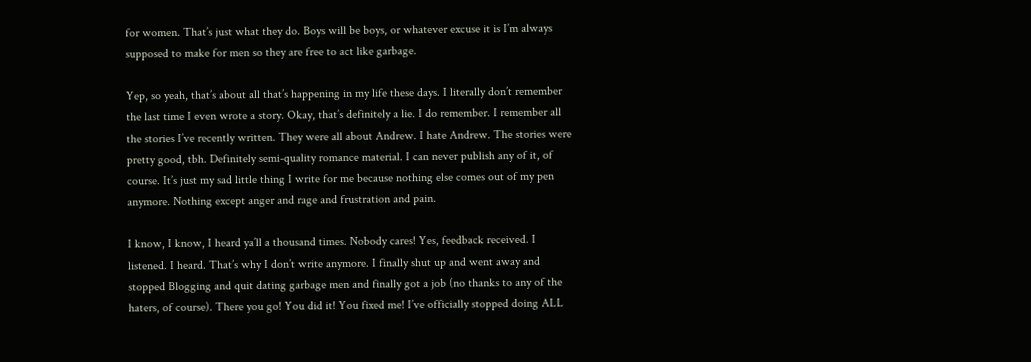for women. That’s just what they do. Boys will be boys, or whatever excuse it is I’m always supposed to make for men so they are free to act like garbage.

Yep, so yeah, that’s about all that’s happening in my life these days. I literally don’t remember the last time I even wrote a story. Okay, that’s definitely a lie. I do remember. I remember all the stories I’ve recently written. They were all about Andrew. I hate Andrew. The stories were pretty good, tbh. Definitely semi-quality romance material. I can never publish any of it, of course. It’s just my sad little thing I write for me because nothing else comes out of my pen anymore. Nothing except anger and rage and frustration and pain.

I know, I know, I heard ya’ll a thousand times. Nobody cares! Yes, feedback received. I listened. I heard. That’s why I don’t write anymore. I finally shut up and went away and stopped Blogging and quit dating garbage men and finally got a job (no thanks to any of the haters, of course). There you go! You did it! You fixed me! I’ve officially stopped doing ALL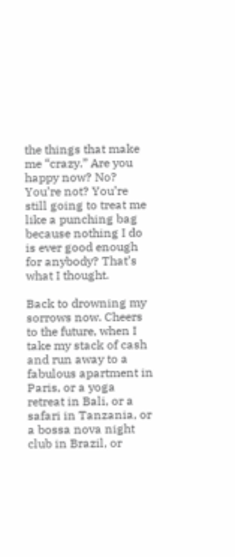the things that make me “crazy.” Are you happy now? No? You’re not? You’re still going to treat me like a punching bag because nothing I do is ever good enough for anybody? That’s what I thought.

Back to drowning my sorrows now. Cheers to the future, when I take my stack of cash and run away to a fabulous apartment in Paris, or a yoga retreat in Bali, or a safari in Tanzania, or a bossa nova night club in Brazil, or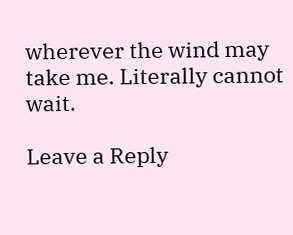wherever the wind may take me. Literally cannot wait.

Leave a Reply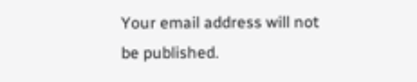Your email address will not be published.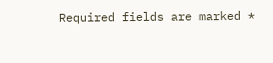Required fields are marked *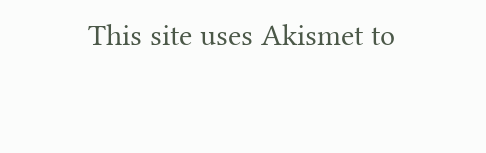This site uses Akismet to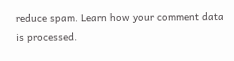reduce spam. Learn how your comment data is processed.